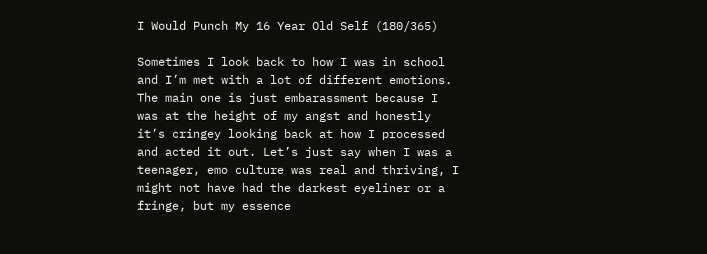I Would Punch My 16 Year Old Self (180/365)

Sometimes I look back to how I was in school and I’m met with a lot of different emotions. The main one is just embarassment because I was at the height of my angst and honestly it’s cringey looking back at how I processed and acted it out. Let’s just say when I was a teenager, emo culture was real and thriving, I might not have had the darkest eyeliner or a fringe, but my essence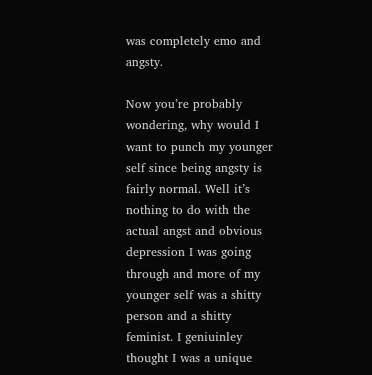was completely emo and angsty.

Now you’re probably wondering, why would I want to punch my younger self since being angsty is fairly normal. Well it’s nothing to do with the actual angst and obvious depression I was going through and more of my younger self was a shitty person and a shitty feminist. I geniuinley thought I was a unique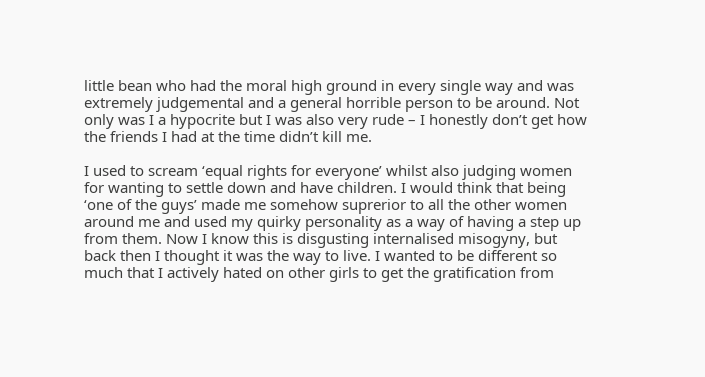little bean who had the moral high ground in every single way and was extremely judgemental and a general horrible person to be around. Not only was I a hypocrite but I was also very rude – I honestly don’t get how the friends I had at the time didn’t kill me.

I used to scream ‘equal rights for everyone’ whilst also judging women for wanting to settle down and have children. I would think that being ‘one of the guys’ made me somehow suprerior to all the other women around me and used my quirky personality as a way of having a step up from them. Now I know this is disgusting internalised misogyny, but back then I thought it was the way to live. I wanted to be different so much that I actively hated on other girls to get the gratification from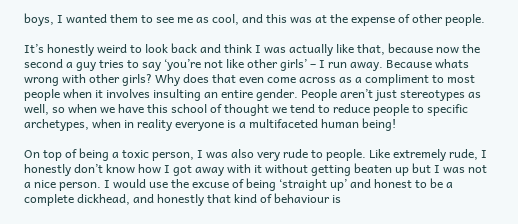boys, I wanted them to see me as cool, and this was at the expense of other people.

It’s honestly weird to look back and think I was actually like that, because now the second a guy tries to say ‘you’re not like other girls’ – I run away. Because whats wrong with other girls? Why does that even come across as a compliment to most people when it involves insulting an entire gender. People aren’t just stereotypes as well, so when we have this school of thought we tend to reduce people to specific archetypes, when in reality everyone is a multifaceted human being!

On top of being a toxic person, I was also very rude to people. Like extremely rude, I honestly don’t know how I got away with it without getting beaten up but I was not a nice person. I would use the excuse of being ‘straight up’ and honest to be a complete dickhead, and honestly that kind of behaviour is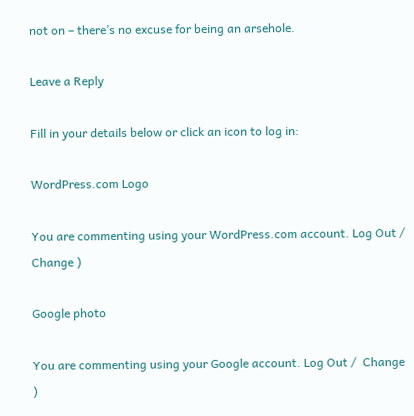not on – there’s no excuse for being an arsehole.

Leave a Reply

Fill in your details below or click an icon to log in:

WordPress.com Logo

You are commenting using your WordPress.com account. Log Out /  Change )

Google photo

You are commenting using your Google account. Log Out /  Change )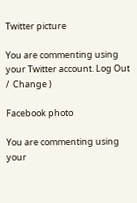Twitter picture

You are commenting using your Twitter account. Log Out /  Change )

Facebook photo

You are commenting using your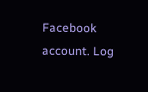Facebook account. Log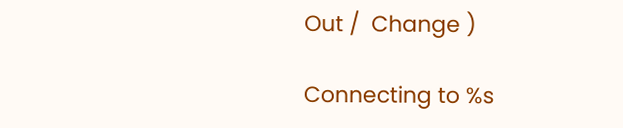Out /  Change )

Connecting to %s